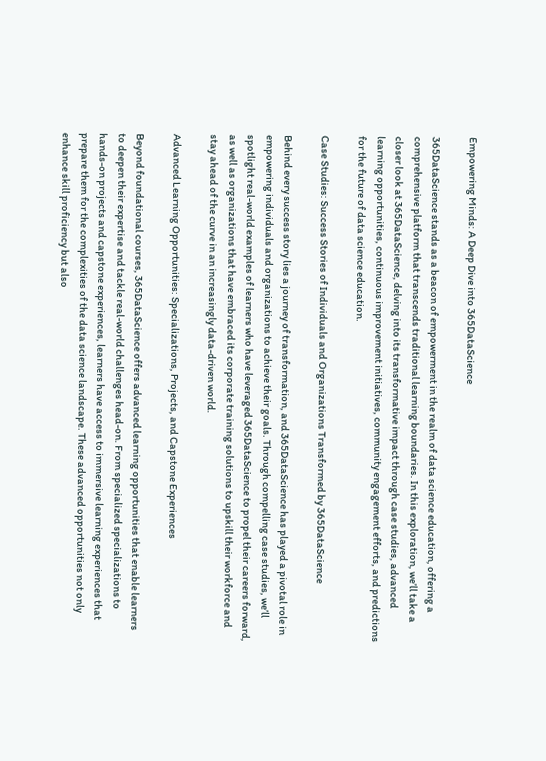Empowering Minds: A Deep Dive into 365DataScience

365DataScience stands as a beacon of empowerment in the realm of data science education, offering a comprehensive platform that transcends traditional learning boundaries. In this exploration, we’ll take a closer look at 365DataScience, delving into its transformative impact through case studies, advanced learning opportunities, continuous improvement initiatives, community engagement efforts, and predictions for the future of data science education.

Case Studies: Success Stories of Individuals and Organizations Transformed by 365DataScience

Behind every success story lies a journey of transformation, and 365DataScience has played a pivotal role in empowering individuals and organizations to achieve their goals. Through compelling case studies, we’ll spotlight real-world examples of learners who have leveraged 365DataScience to propel their careers forward, as well as organizations that have embraced its corporate training solutions to upskill their workforce and stay ahead of the curve in an increasingly data-driven world.

Advanced Learning Opportunities: Specializations, Projects, and Capstone Experiences

Beyond foundational courses, 365DataScience offers advanced learning opportunities that enable learners to deepen their expertise and tackle real-world challenges head-on. From specialized specializations to hands-on projects and capstone experiences, learners have access to immersive learning experiences that prepare them for the complexities of the data science landscape. These advanced opportunities not only enhance skill proficiency but also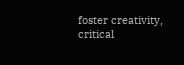foster creativity, critical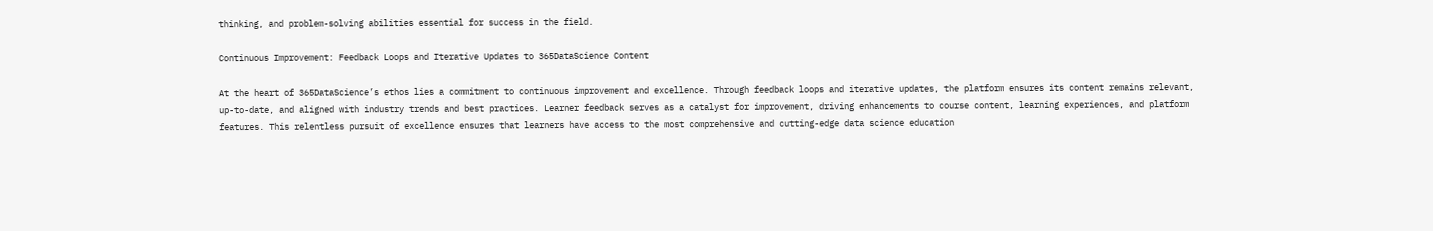thinking, and problem-solving abilities essential for success in the field.

Continuous Improvement: Feedback Loops and Iterative Updates to 365DataScience Content

At the heart of 365DataScience’s ethos lies a commitment to continuous improvement and excellence. Through feedback loops and iterative updates, the platform ensures its content remains relevant, up-to-date, and aligned with industry trends and best practices. Learner feedback serves as a catalyst for improvement, driving enhancements to course content, learning experiences, and platform features. This relentless pursuit of excellence ensures that learners have access to the most comprehensive and cutting-edge data science education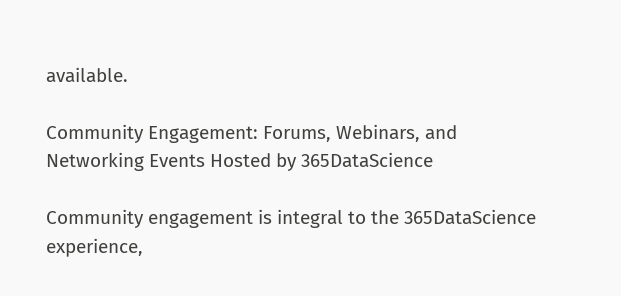available.

Community Engagement: Forums, Webinars, and Networking Events Hosted by 365DataScience

Community engagement is integral to the 365DataScience experience,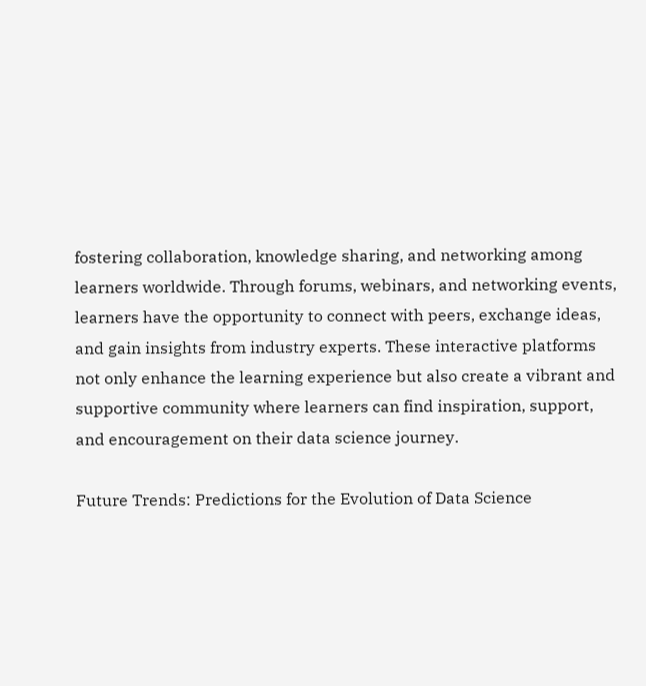fostering collaboration, knowledge sharing, and networking among learners worldwide. Through forums, webinars, and networking events, learners have the opportunity to connect with peers, exchange ideas, and gain insights from industry experts. These interactive platforms not only enhance the learning experience but also create a vibrant and supportive community where learners can find inspiration, support, and encouragement on their data science journey.

Future Trends: Predictions for the Evolution of Data Science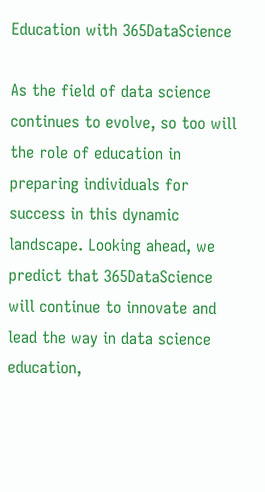Education with 365DataScience

As the field of data science continues to evolve, so too will the role of education in preparing individuals for success in this dynamic landscape. Looking ahead, we predict that 365DataScience will continue to innovate and lead the way in data science education,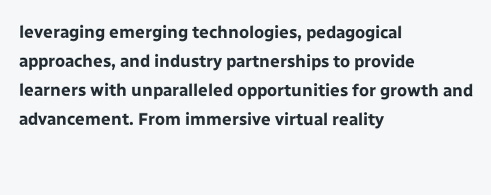leveraging emerging technologies, pedagogical approaches, and industry partnerships to provide learners with unparalleled opportunities for growth and advancement. From immersive virtual reality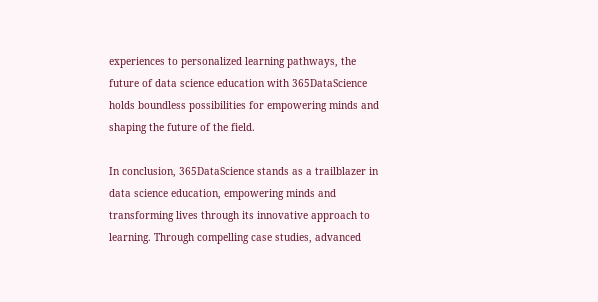experiences to personalized learning pathways, the future of data science education with 365DataScience holds boundless possibilities for empowering minds and shaping the future of the field.

In conclusion, 365DataScience stands as a trailblazer in data science education, empowering minds and transforming lives through its innovative approach to learning. Through compelling case studies, advanced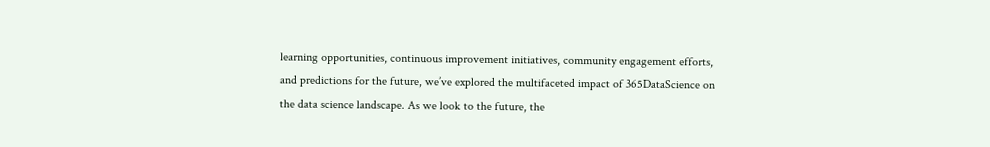learning opportunities, continuous improvement initiatives, community engagement efforts, and predictions for the future, we’ve explored the multifaceted impact of 365DataScience on the data science landscape. As we look to the future, the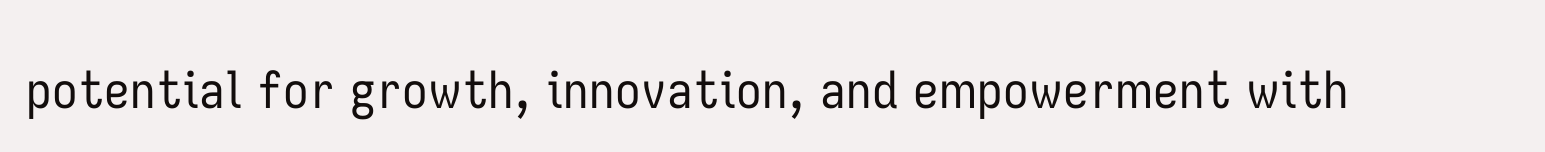potential for growth, innovation, and empowerment with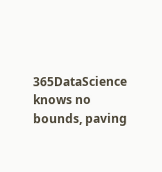365DataScience knows no bounds, paving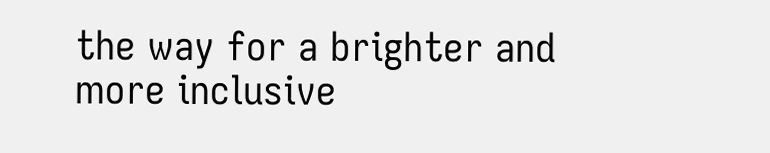the way for a brighter and more inclusive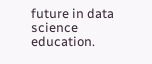future in data science education.